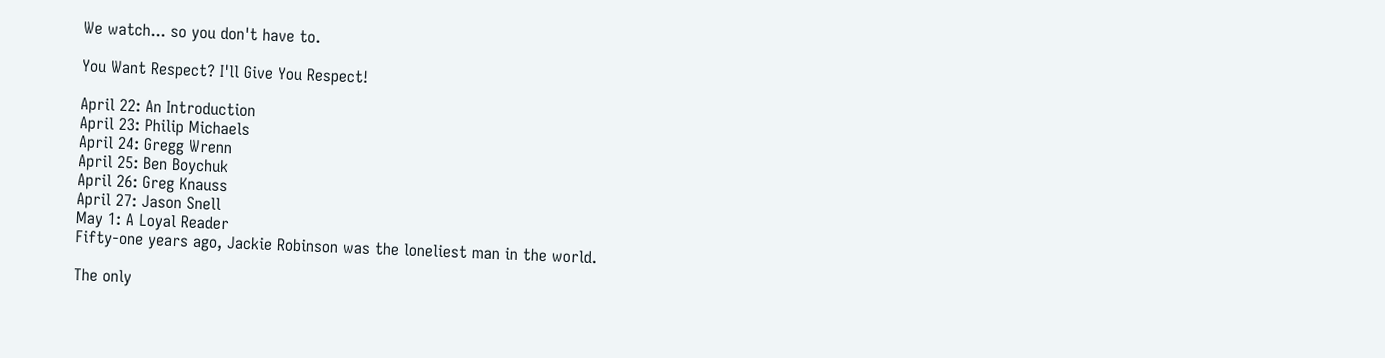We watch... so you don't have to.

You Want Respect? I'll Give You Respect!

April 22: An Introduction
April 23: Philip Michaels
April 24: Gregg Wrenn
April 25: Ben Boychuk
April 26: Greg Knauss
April 27: Jason Snell
May 1: A Loyal Reader
Fifty-one years ago, Jackie Robinson was the loneliest man in the world.

The only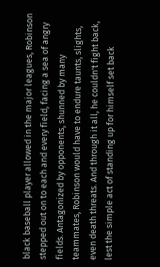black baseball player allowed in the major leagues, Robinson stepped out on to each and every field, facing a sea of angry fields. Antagonized by opponents, shunned by many teammates, Robinson would have to endure taunts, slights, even death threats. And through it all, he couldn't fight back, lest the simple act of standing up for himself set back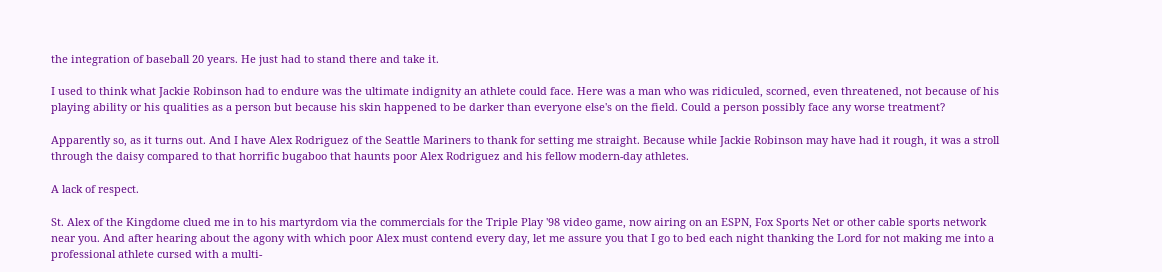the integration of baseball 20 years. He just had to stand there and take it.

I used to think what Jackie Robinson had to endure was the ultimate indignity an athlete could face. Here was a man who was ridiculed, scorned, even threatened, not because of his playing ability or his qualities as a person but because his skin happened to be darker than everyone else's on the field. Could a person possibly face any worse treatment?

Apparently so, as it turns out. And I have Alex Rodriguez of the Seattle Mariners to thank for setting me straight. Because while Jackie Robinson may have had it rough, it was a stroll through the daisy compared to that horrific bugaboo that haunts poor Alex Rodriguez and his fellow modern-day athletes.

A lack of respect.

St. Alex of the Kingdome clued me in to his martyrdom via the commercials for the Triple Play '98 video game, now airing on an ESPN, Fox Sports Net or other cable sports network near you. And after hearing about the agony with which poor Alex must contend every day, let me assure you that I go to bed each night thanking the Lord for not making me into a professional athlete cursed with a multi-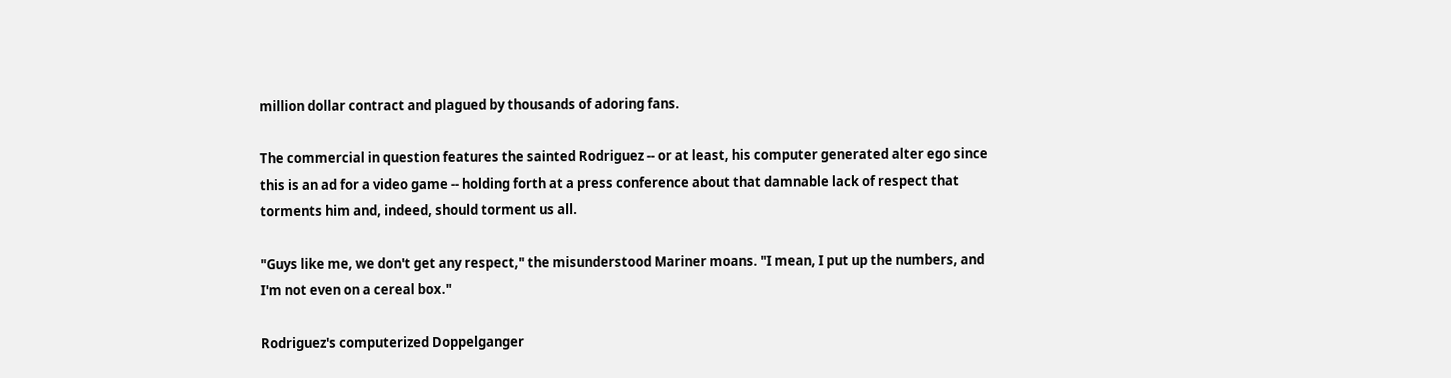million dollar contract and plagued by thousands of adoring fans.

The commercial in question features the sainted Rodriguez -- or at least, his computer generated alter ego since this is an ad for a video game -- holding forth at a press conference about that damnable lack of respect that torments him and, indeed, should torment us all.

"Guys like me, we don't get any respect," the misunderstood Mariner moans. "I mean, I put up the numbers, and I'm not even on a cereal box."

Rodriguez's computerized Doppelganger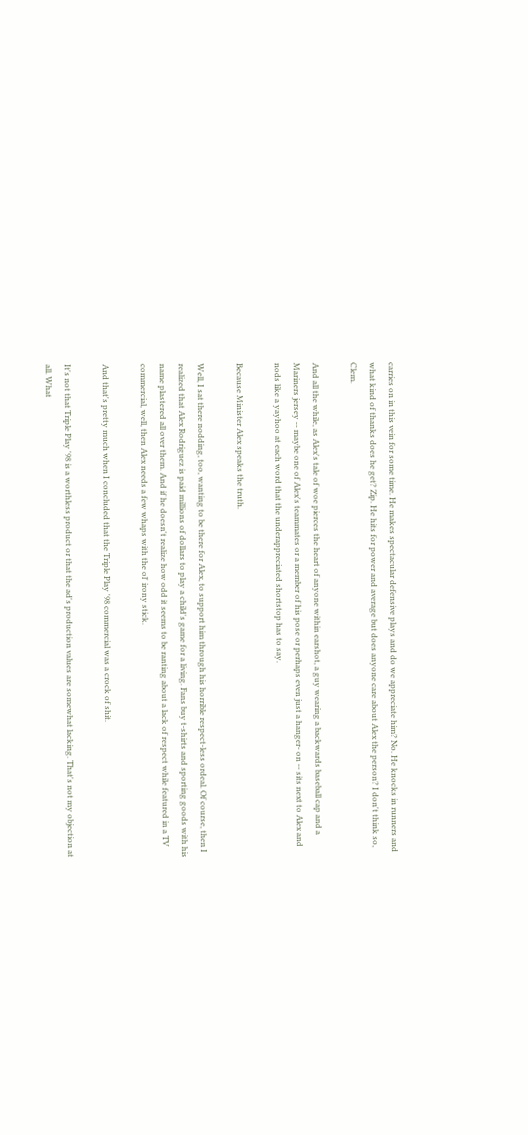carries on in this vein for some time. He makes spectacular defensive plays and do we appreciate him? No. He knocks in runners and what kind of thanks does he get? Zip. He hits for power and average but does anyone care about Alex the person? I don't think so, Clem.

And all the while, as Alex's tale of woe pierces the heart of anyone within earshot, a guy wearing a backwards baseball cap and a Mariners jersey -- maybe one of Alex's teammates or a member of his pose or perhaps even just a hanger- on -- sits next to Alex and nods like a yayhoo at each word that the underappreciated shortstop has to say.

Because Minister Alex speaks the truth.

Well, I sat there nodding, too, wanting to be there for Alex, to support him through his horrible respect-less ordeal. Of course, then I realized that Alex Rodriguez is paid millions of dollars to play a child's game for a living. Fans buy t-shirts and sporting goods with his name plastered all over them. And if he doesn't realize how odd it seems to be ranting about a lack of respect while featured in a TV commercial, well, then Alex needs a few whaps with the ol' irony stick.

And that's pretty much when I concluded that the Triple Play '98 commercial was a crock of shit.

It's not that Triple Play '98 is a worthless product or that the ad's production values are somewhat lacking. That's not my objection at all. What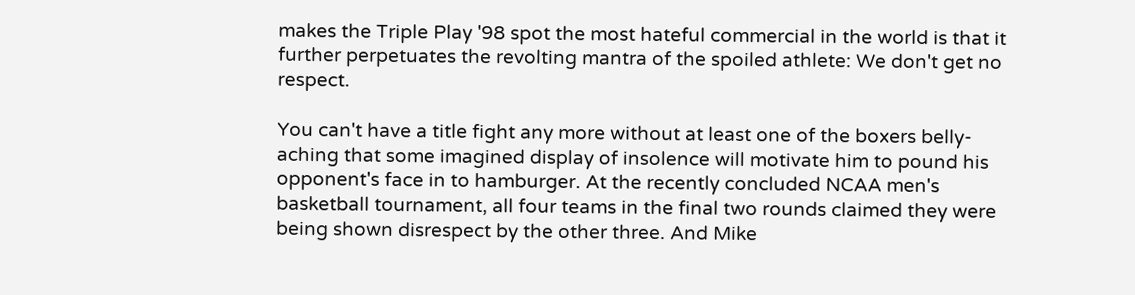makes the Triple Play '98 spot the most hateful commercial in the world is that it further perpetuates the revolting mantra of the spoiled athlete: We don't get no respect.

You can't have a title fight any more without at least one of the boxers belly-aching that some imagined display of insolence will motivate him to pound his opponent's face in to hamburger. At the recently concluded NCAA men's basketball tournament, all four teams in the final two rounds claimed they were being shown disrespect by the other three. And Mike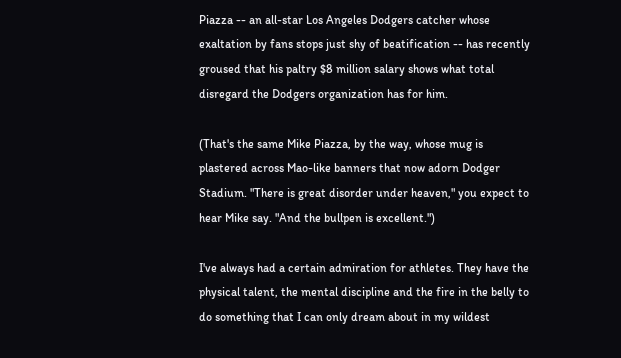Piazza -- an all-star Los Angeles Dodgers catcher whose exaltation by fans stops just shy of beatification -- has recently groused that his paltry $8 million salary shows what total disregard the Dodgers organization has for him.

(That's the same Mike Piazza, by the way, whose mug is plastered across Mao-like banners that now adorn Dodger Stadium. "There is great disorder under heaven," you expect to hear Mike say. "And the bullpen is excellent.")

I've always had a certain admiration for athletes. They have the physical talent, the mental discipline and the fire in the belly to do something that I can only dream about in my wildest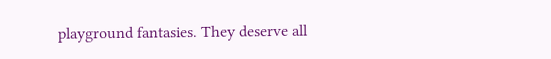playground fantasies. They deserve all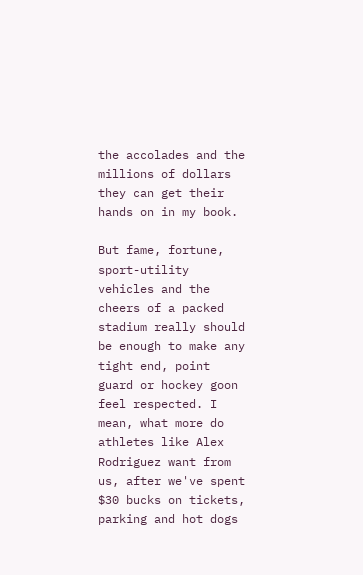the accolades and the millions of dollars they can get their hands on in my book.

But fame, fortune, sport-utility vehicles and the cheers of a packed stadium really should be enough to make any tight end, point guard or hockey goon feel respected. I mean, what more do athletes like Alex Rodriguez want from us, after we've spent $30 bucks on tickets, parking and hot dogs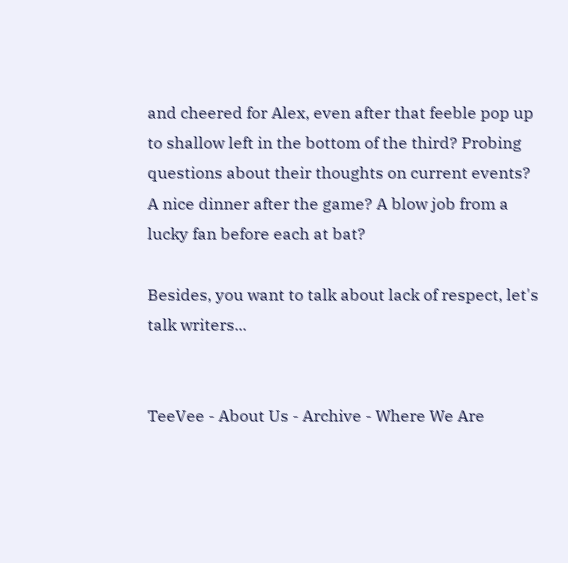and cheered for Alex, even after that feeble pop up to shallow left in the bottom of the third? Probing questions about their thoughts on current events? A nice dinner after the game? A blow job from a lucky fan before each at bat?

Besides, you want to talk about lack of respect, let's talk writers...


TeeVee - About Us - Archive - Where We Are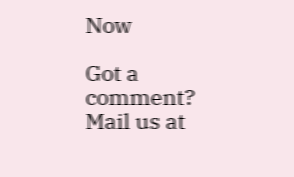Now

Got a comment? Mail us at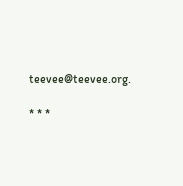teevee@teevee.org.

* * *